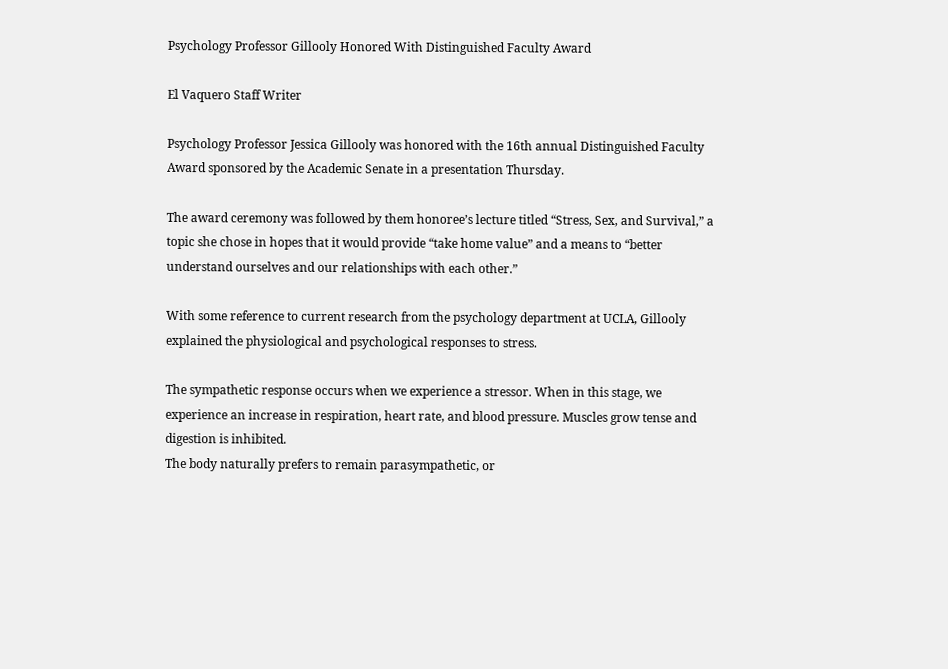Psychology Professor Gillooly Honored With Distinguished Faculty Award

El Vaquero Staff Writer

Psychology Professor Jessica Gillooly was honored with the 16th annual Distinguished Faculty Award sponsored by the Academic Senate in a presentation Thursday.

The award ceremony was followed by them honoree’s lecture titled “Stress, Sex, and Survival,” a topic she chose in hopes that it would provide “take home value” and a means to “better understand ourselves and our relationships with each other.”

With some reference to current research from the psychology department at UCLA, Gillooly explained the physiological and psychological responses to stress.

The sympathetic response occurs when we experience a stressor. When in this stage, we experience an increase in respiration, heart rate, and blood pressure. Muscles grow tense and digestion is inhibited.
The body naturally prefers to remain parasympathetic, or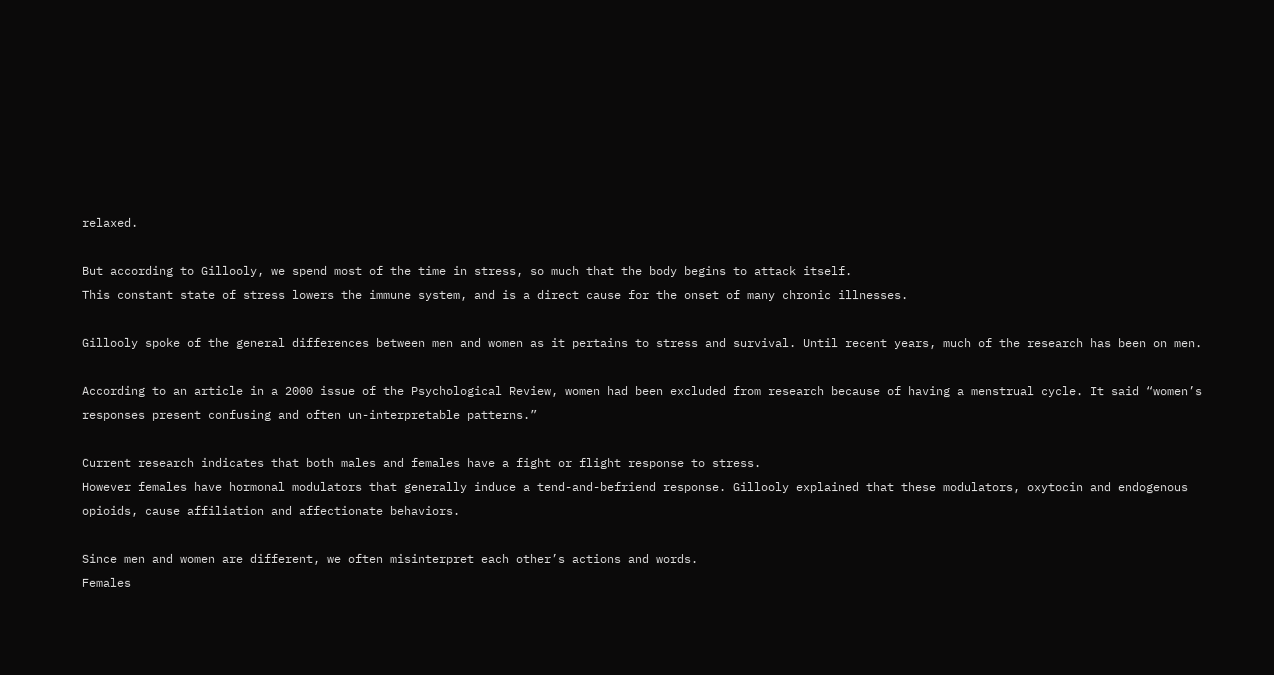relaxed.

But according to Gillooly, we spend most of the time in stress, so much that the body begins to attack itself.
This constant state of stress lowers the immune system, and is a direct cause for the onset of many chronic illnesses.

Gillooly spoke of the general differences between men and women as it pertains to stress and survival. Until recent years, much of the research has been on men.

According to an article in a 2000 issue of the Psychological Review, women had been excluded from research because of having a menstrual cycle. It said “women’s responses present confusing and often un-interpretable patterns.”

Current research indicates that both males and females have a fight or flight response to stress.
However females have hormonal modulators that generally induce a tend-and-befriend response. Gillooly explained that these modulators, oxytocin and endogenous opioids, cause affiliation and affectionate behaviors.

Since men and women are different, we often misinterpret each other’s actions and words.
Females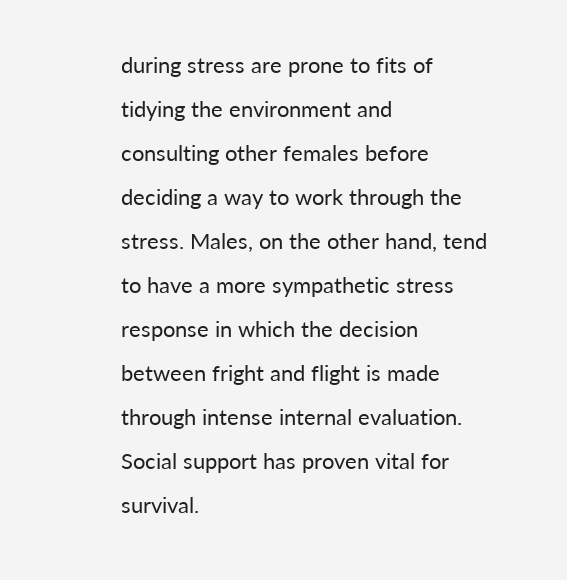during stress are prone to fits of tidying the environment and consulting other females before deciding a way to work through the stress. Males, on the other hand, tend to have a more sympathetic stress response in which the decision between fright and flight is made through intense internal evaluation.
Social support has proven vital for survival.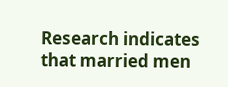Research indicates that married men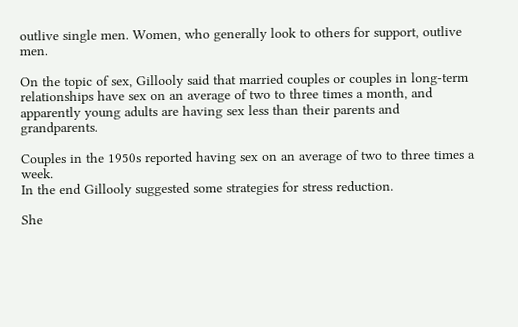outlive single men. Women, who generally look to others for support, outlive men.

On the topic of sex, Gillooly said that married couples or couples in long-term relationships have sex on an average of two to three times a month, and apparently young adults are having sex less than their parents and grandparents.

Couples in the 1950s reported having sex on an average of two to three times a week.
In the end Gillooly suggested some strategies for stress reduction.

She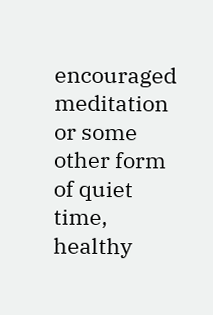encouraged meditation or some other form of quiet time, healthy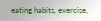eating habits, exercise,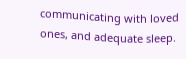communicating with loved ones, and adequate sleep.